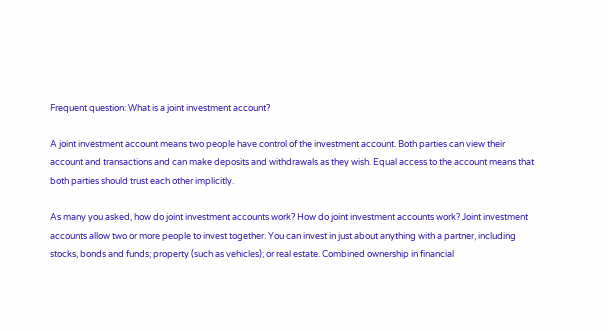Frequent question: What is a joint investment account?

A joint investment account means two people have control of the investment account. Both parties can view their account and transactions and can make deposits and withdrawals as they wish. Equal access to the account means that both parties should trust each other implicitly.

As many you asked, how do joint investment accounts work? How do joint investment accounts work? Joint investment accounts allow two or more people to invest together. You can invest in just about anything with a partner, including stocks, bonds and funds; property (such as vehicles); or real estate. Combined ownership in financial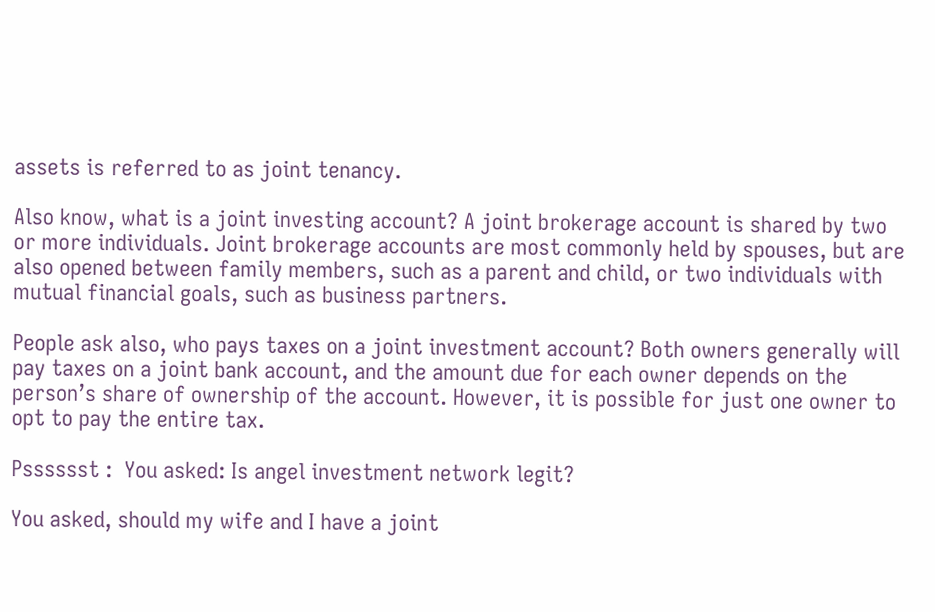assets is referred to as joint tenancy.

Also know, what is a joint investing account? A joint brokerage account is shared by two or more individuals. Joint brokerage accounts are most commonly held by spouses, but are also opened between family members, such as a parent and child, or two individuals with mutual financial goals, such as business partners.

People ask also, who pays taxes on a joint investment account? Both owners generally will pay taxes on a joint bank account, and the amount due for each owner depends on the person’s share of ownership of the account. However, it is possible for just one owner to opt to pay the entire tax.

Psssssst :  You asked: Is angel investment network legit?

You asked, should my wife and I have a joint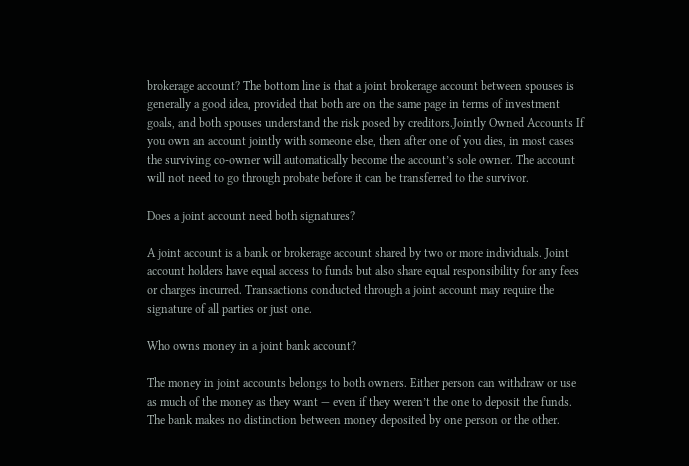brokerage account? The bottom line is that a joint brokerage account between spouses is generally a good idea, provided that both are on the same page in terms of investment goals, and both spouses understand the risk posed by creditors.Jointly Owned Accounts If you own an account jointly with someone else, then after one of you dies, in most cases the surviving co-owner will automatically become the account’s sole owner. The account will not need to go through probate before it can be transferred to the survivor.

Does a joint account need both signatures?

A joint account is a bank or brokerage account shared by two or more individuals. Joint account holders have equal access to funds but also share equal responsibility for any fees or charges incurred. Transactions conducted through a joint account may require the signature of all parties or just one.

Who owns money in a joint bank account?

The money in joint accounts belongs to both owners. Either person can withdraw or use as much of the money as they want — even if they weren’t the one to deposit the funds. The bank makes no distinction between money deposited by one person or the other.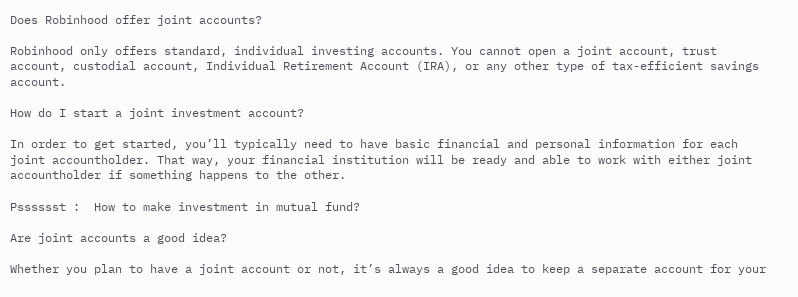Does Robinhood offer joint accounts?

Robinhood only offers standard, individual investing accounts. You cannot open a joint account, trust account, custodial account, Individual Retirement Account (IRA), or any other type of tax-efficient savings account.

How do I start a joint investment account?

In order to get started, you’ll typically need to have basic financial and personal information for each joint accountholder. That way, your financial institution will be ready and able to work with either joint accountholder if something happens to the other.

Psssssst :  How to make investment in mutual fund?

Are joint accounts a good idea?

Whether you plan to have a joint account or not, it’s always a good idea to keep a separate account for your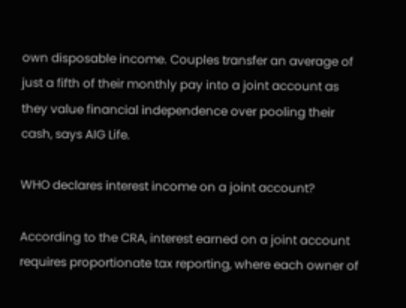own disposable income. Couples transfer an average of just a fifth of their monthly pay into a joint account as they value financial independence over pooling their cash, says AIG Life.

WHO declares interest income on a joint account?

According to the CRA, interest earned on a joint account requires proportionate tax reporting, where each owner of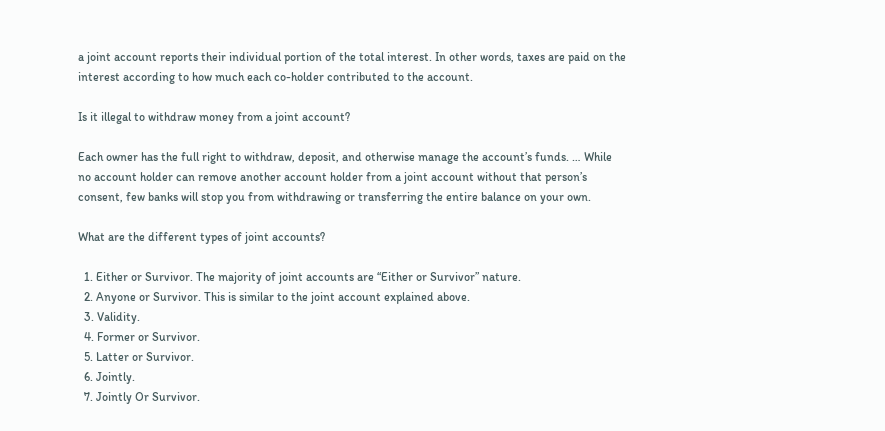a joint account reports their individual portion of the total interest. In other words, taxes are paid on the interest according to how much each co-holder contributed to the account.

Is it illegal to withdraw money from a joint account?

Each owner has the full right to withdraw, deposit, and otherwise manage the account’s funds. … While no account holder can remove another account holder from a joint account without that person’s consent, few banks will stop you from withdrawing or transferring the entire balance on your own.

What are the different types of joint accounts?

  1. Either or Survivor. The majority of joint accounts are “Either or Survivor” nature.
  2. Anyone or Survivor. This is similar to the joint account explained above.
  3. Validity.
  4. Former or Survivor.
  5. Latter or Survivor.
  6. Jointly.
  7. Jointly Or Survivor.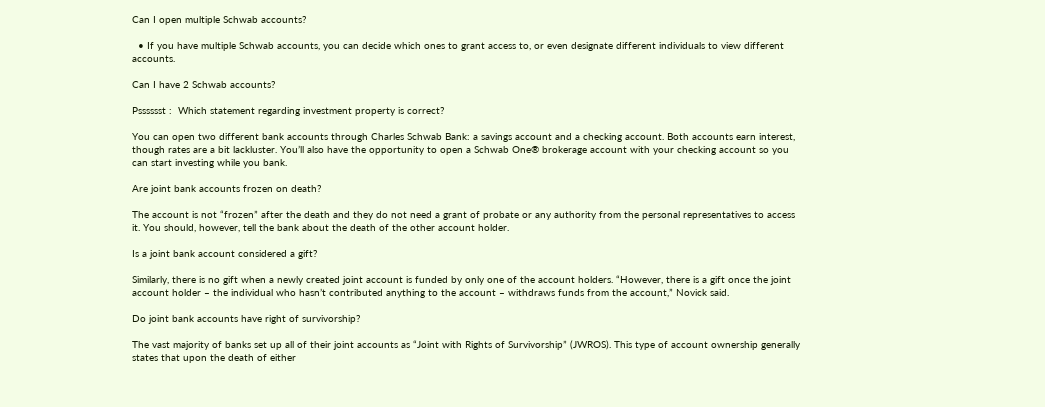Can I open multiple Schwab accounts?

  • If you have multiple Schwab accounts, you can decide which ones to grant access to, or even designate different individuals to view different accounts.

Can I have 2 Schwab accounts?

Psssssst :  Which statement regarding investment property is correct?

You can open two different bank accounts through Charles Schwab Bank: a savings account and a checking account. Both accounts earn interest, though rates are a bit lackluster. You’ll also have the opportunity to open a Schwab One® brokerage account with your checking account so you can start investing while you bank.

Are joint bank accounts frozen on death?

The account is not “frozen” after the death and they do not need a grant of probate or any authority from the personal representatives to access it. You should, however, tell the bank about the death of the other account holder.

Is a joint bank account considered a gift?

Similarly, there is no gift when a newly created joint account is funded by only one of the account holders. “However, there is a gift once the joint account holder – the individual who hasn’t contributed anything to the account – withdraws funds from the account,” Novick said.

Do joint bank accounts have right of survivorship?

The vast majority of banks set up all of their joint accounts as “Joint with Rights of Survivorship” (JWROS). This type of account ownership generally states that upon the death of either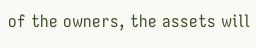of the owners, the assets will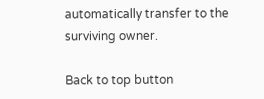automatically transfer to the surviving owner.

Back to top button